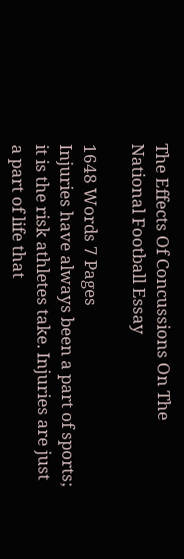The Effects Of Concussions On The National Football Essay

1648 Words 7 Pages
Injuries have always been a part of sports; it is the risk athletes take. Injuries are just a part of life that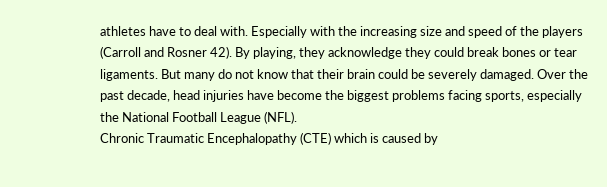athletes have to deal with. Especially with the increasing size and speed of the players (Carroll and Rosner 42). By playing, they acknowledge they could break bones or tear ligaments. But many do not know that their brain could be severely damaged. Over the past decade, head injuries have become the biggest problems facing sports, especially the National Football League (NFL).
Chronic Traumatic Encephalopathy (CTE) which is caused by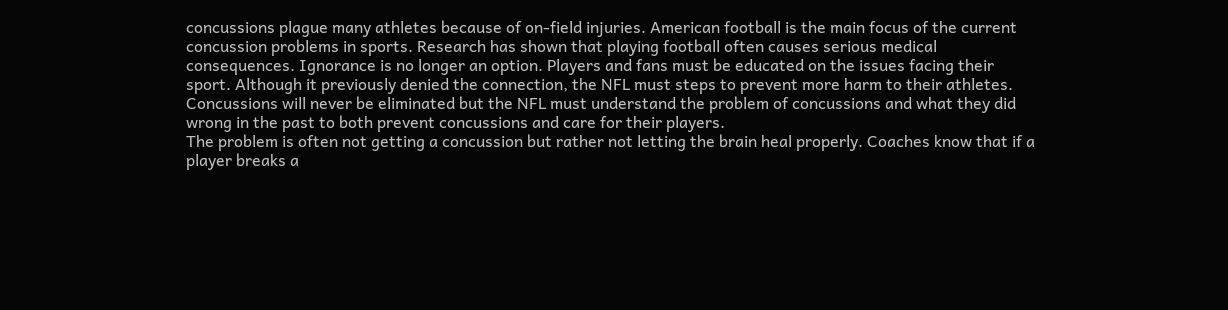concussions plague many athletes because of on-field injuries. American football is the main focus of the current concussion problems in sports. Research has shown that playing football often causes serious medical consequences. Ignorance is no longer an option. Players and fans must be educated on the issues facing their sport. Although it previously denied the connection, the NFL must steps to prevent more harm to their athletes. Concussions will never be eliminated but the NFL must understand the problem of concussions and what they did wrong in the past to both prevent concussions and care for their players.
The problem is often not getting a concussion but rather not letting the brain heal properly. Coaches know that if a player breaks a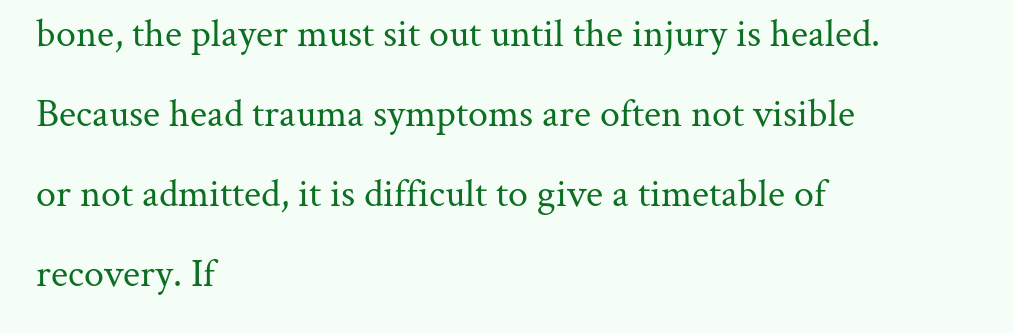bone, the player must sit out until the injury is healed. Because head trauma symptoms are often not visible or not admitted, it is difficult to give a timetable of recovery. If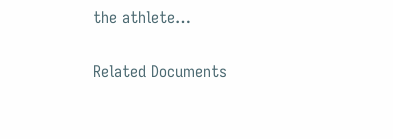the athlete…

Related Documents